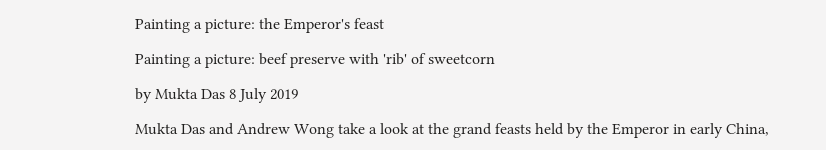Painting a picture: the Emperor's feast

Painting a picture: beef preserve with 'rib' of sweetcorn

by Mukta Das 8 July 2019

Mukta Das and Andrew Wong take a look at the grand feasts held by the Emperor in early China,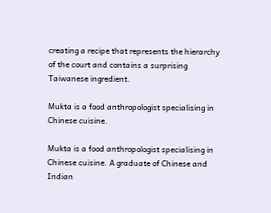creating a recipe that represents the hierarchy of the court and contains a surprising Taiwanese ingredient.

Mukta is a food anthropologist specialising in Chinese cuisine.

Mukta is a food anthropologist specialising in Chinese cuisine. A graduate of Chinese and Indian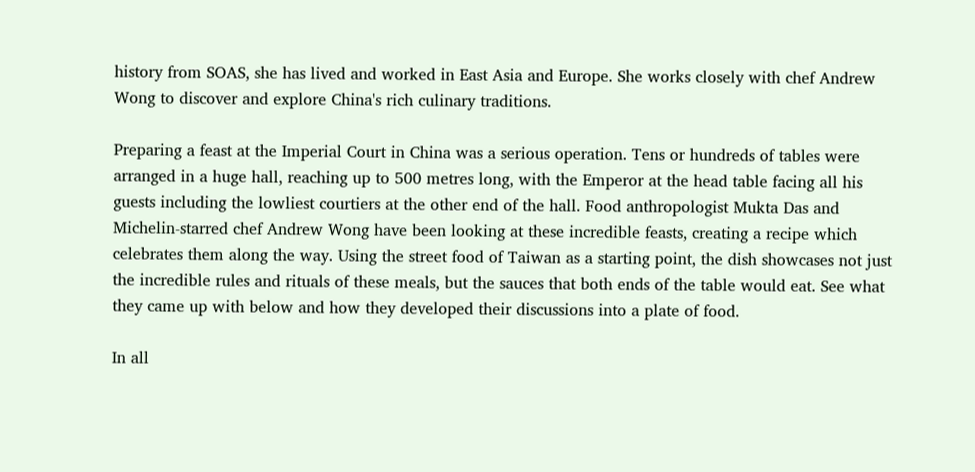history from SOAS, she has lived and worked in East Asia and Europe. She works closely with chef Andrew Wong to discover and explore China's rich culinary traditions.

Preparing a feast at the Imperial Court in China was a serious operation. Tens or hundreds of tables were arranged in a huge hall, reaching up to 500 metres long, with the Emperor at the head table facing all his guests including the lowliest courtiers at the other end of the hall. Food anthropologist Mukta Das and Michelin-starred chef Andrew Wong have been looking at these incredible feasts, creating a recipe which celebrates them along the way. Using the street food of Taiwan as a starting point, the dish showcases not just the incredible rules and rituals of these meals, but the sauces that both ends of the table would eat. See what they came up with below and how they developed their discussions into a plate of food.

In all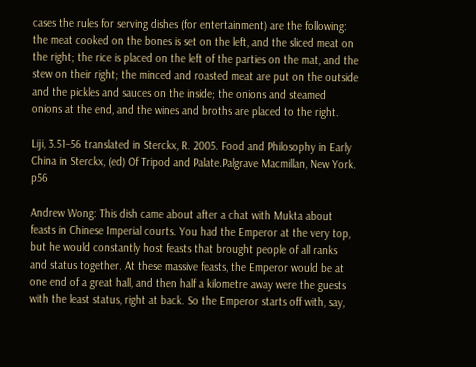cases the rules for serving dishes (for entertainment) are the following: the meat cooked on the bones is set on the left, and the sliced meat on the right; the rice is placed on the left of the parties on the mat, and the stew on their right; the minced and roasted meat are put on the outside and the pickles and sauces on the inside; the onions and steamed onions at the end, and the wines and broths are placed to the right.

Liji, 3.51–56 translated in Sterckx, R. 2005. Food and Philosophy in Early China in Sterckx, (ed) Of Tripod and Palate.Palgrave Macmillan, New York. p56

Andrew Wong: This dish came about after a chat with Mukta about feasts in Chinese Imperial courts. You had the Emperor at the very top, but he would constantly host feasts that brought people of all ranks and status together. At these massive feasts, the Emperor would be at one end of a great hall, and then half a kilometre away were the guests with the least status, right at back. So the Emperor starts off with, say,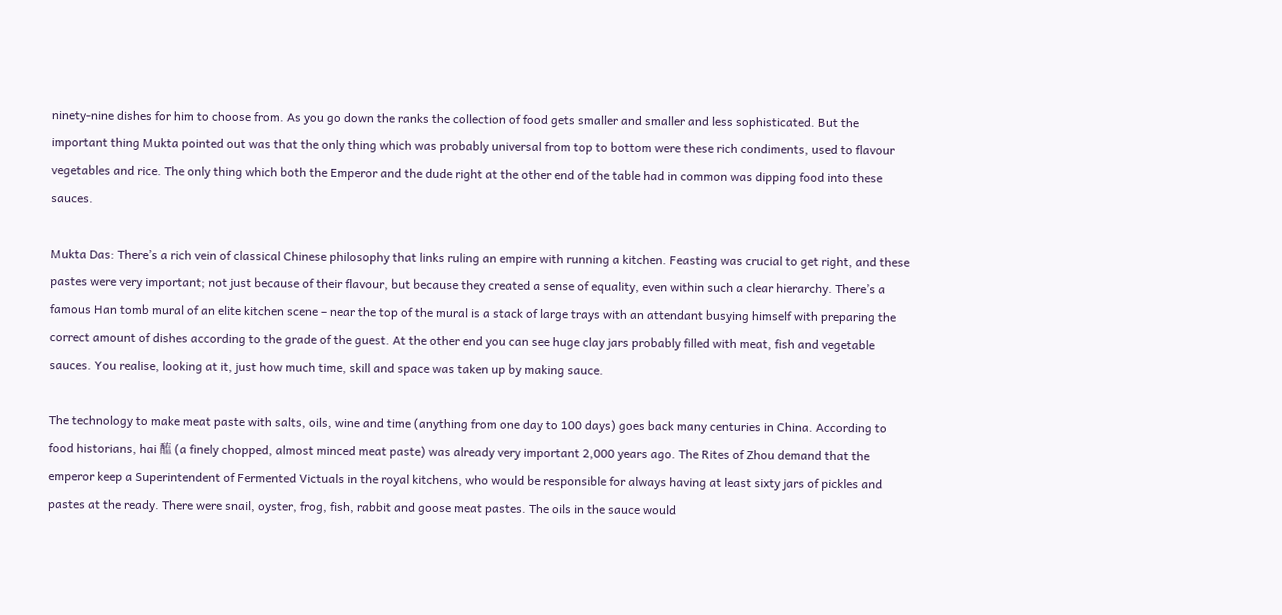ninety-nine dishes for him to choose from. As you go down the ranks the collection of food gets smaller and smaller and less sophisticated. But the important thing Mukta pointed out was that the only thing which was probably universal from top to bottom were these rich condiments, used to flavour vegetables and rice. The only thing which both the Emperor and the dude right at the other end of the table had in common was dipping food into these sauces.

Mukta Das: There’s a rich vein of classical Chinese philosophy that links ruling an empire with running a kitchen. Feasting was crucial to get right, and these pastes were very important; not just because of their flavour, but because they created a sense of equality, even within such a clear hierarchy. There’s a famous Han tomb mural of an elite kitchen scene – near the top of the mural is a stack of large trays with an attendant busying himself with preparing the correct amount of dishes according to the grade of the guest. At the other end you can see huge clay jars probably filled with meat, fish and vegetable sauces. You realise, looking at it, just how much time, skill and space was taken up by making sauce.

The technology to make meat paste with salts, oils, wine and time (anything from one day to 100 days) goes back many centuries in China. According to food historians, hai 醢 (a finely chopped, almost minced meat paste) was already very important 2,000 years ago. The Rites of Zhou demand that the emperor keep a Superintendent of Fermented Victuals in the royal kitchens, who would be responsible for always having at least sixty jars of pickles and pastes at the ready. There were snail, oyster, frog, fish, rabbit and goose meat pastes. The oils in the sauce would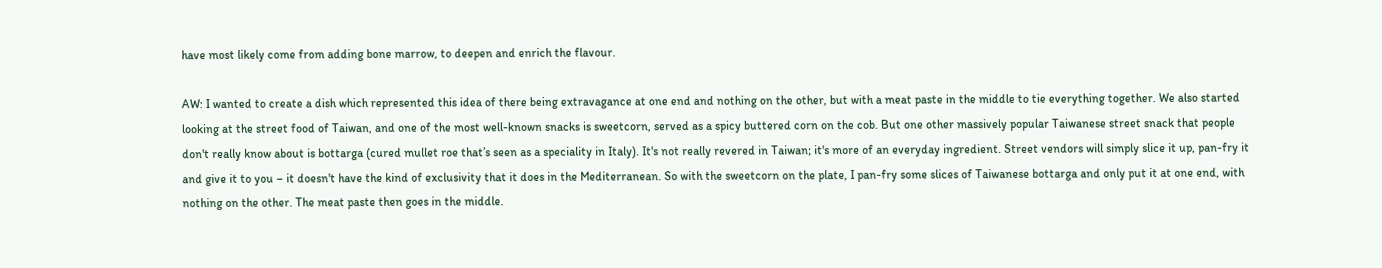have most likely come from adding bone marrow, to deepen and enrich the flavour.

AW: I wanted to create a dish which represented this idea of there being extravagance at one end and nothing on the other, but with a meat paste in the middle to tie everything together. We also started looking at the street food of Taiwan, and one of the most well-known snacks is sweetcorn, served as a spicy buttered corn on the cob. But one other massively popular Taiwanese street snack that people don't really know about is bottarga (cured mullet roe that’s seen as a speciality in Italy). It's not really revered in Taiwan; it's more of an everyday ingredient. Street vendors will simply slice it up, pan-fry it and give it to you – it doesn't have the kind of exclusivity that it does in the Mediterranean. So with the sweetcorn on the plate, I pan-fry some slices of Taiwanese bottarga and only put it at one end, with nothing on the other. The meat paste then goes in the middle.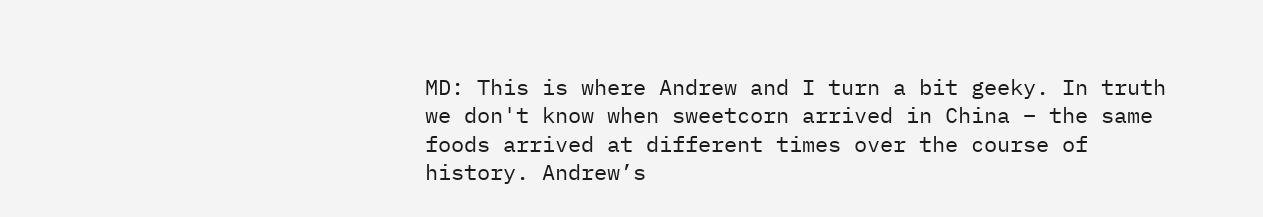MD: This is where Andrew and I turn a bit geeky. In truth we don't know when sweetcorn arrived in China – the same foods arrived at different times over the course of history. Andrew’s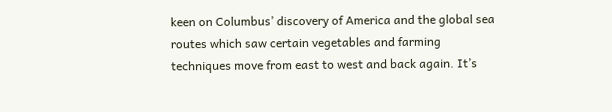keen on Columbus’ discovery of America and the global sea routes which saw certain vegetables and farming techniques move from east to west and back again. It’s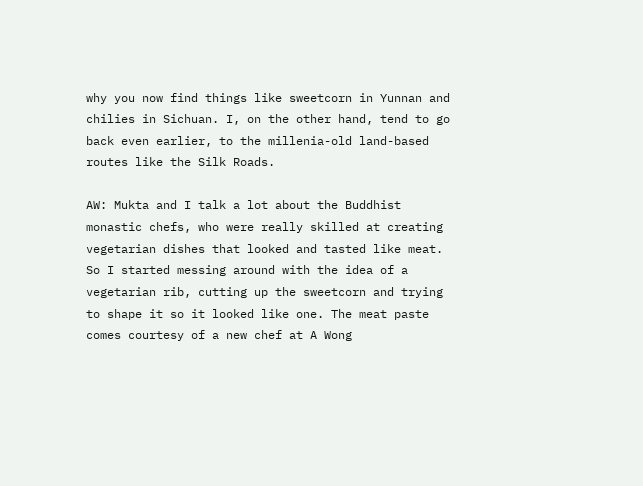why you now find things like sweetcorn in Yunnan and chilies in Sichuan. I, on the other hand, tend to go back even earlier, to the millenia-old land-based routes like the Silk Roads.

AW: Mukta and I talk a lot about the Buddhist monastic chefs, who were really skilled at creating vegetarian dishes that looked and tasted like meat. So I started messing around with the idea of a vegetarian rib, cutting up the sweetcorn and trying to shape it so it looked like one. The meat paste comes courtesy of a new chef at A Wong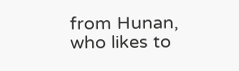from Hunan, who likes to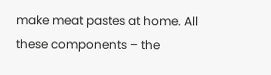make meat pastes at home. All these components – the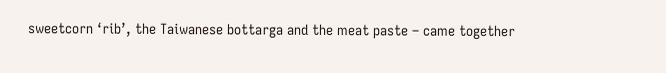sweetcorn ‘rib’, the Taiwanese bottarga and the meat paste – came together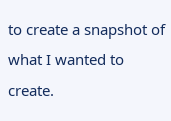to create a snapshot of what I wanted to create.